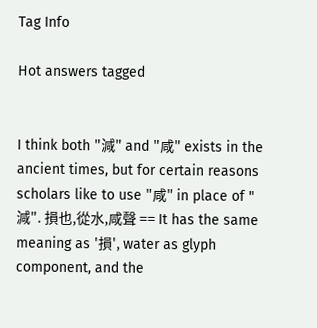Tag Info

Hot answers tagged


I think both "減" and "咸" exists in the ancient times, but for certain reasons scholars like to use "咸" in place of "減". 損也,從水,咸聲 == It has the same meaning as '損', water as glyph component, and the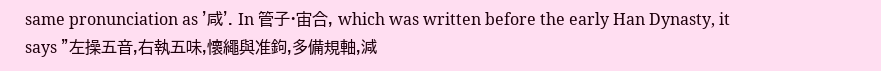same pronunciation as '咸'. In 管子·宙合, which was written before the early Han Dynasty, it says "左操五音,右執五味,懷繩與准鉤,多備規軸,減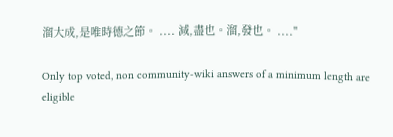溜大成,是唯時德之節。 .... 減,盡也。溜,發也。 ...."

Only top voted, non community-wiki answers of a minimum length are eligible